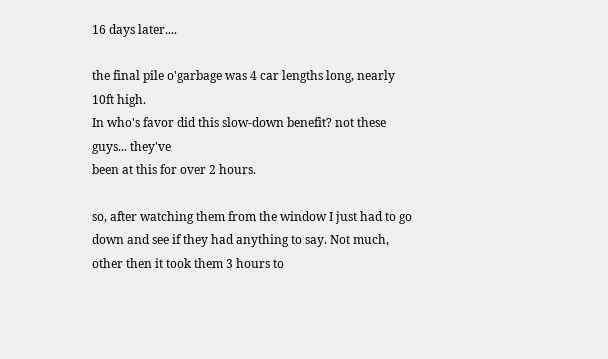16 days later....

the final pile o'garbage was 4 car lengths long, nearly 10ft high.
In who's favor did this slow-down benefit? not these guys... they've
been at this for over 2 hours.

so, after watching them from the window I just had to go down and see if they had anything to say. Not much, other then it took them 3 hours to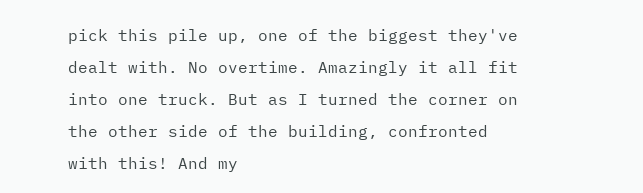pick this pile up, one of the biggest they've dealt with. No overtime. Amazingly it all fit into one truck. But as I turned the corner on the other side of the building, confronted with this! And my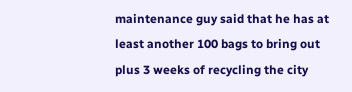maintenance guy said that he has at least another 100 bags to bring out plus 3 weeks of recycling the city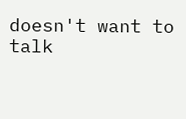doesn't want to talk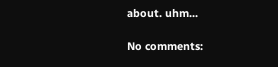about. uhm...

No comments: